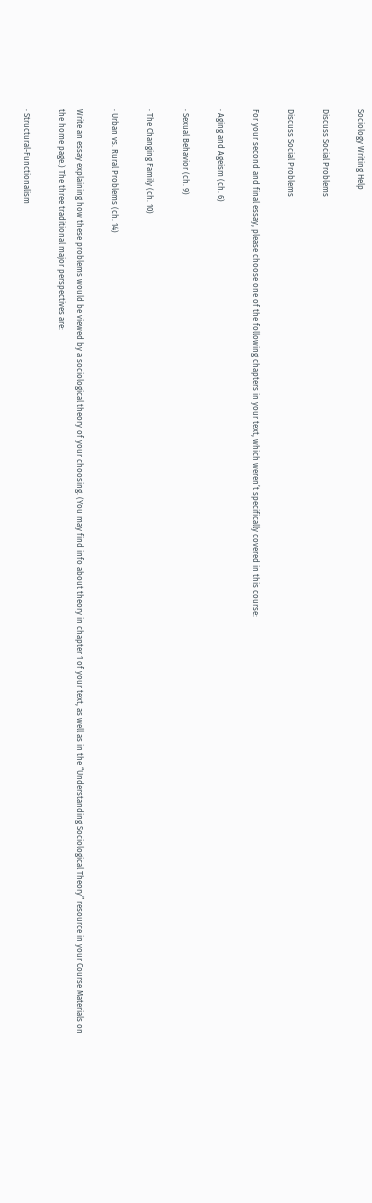Sociology Writing Help

Discuss Social Problems

Discuss Social Problems

For your second and final essay, please choose one of the following chapters in your text, which weren’t specifically covered in this course:

· Aging and Ageism (ch. 6)

· Sexual Behavior (ch. 9)

· The Changing Family (ch. 10)

· Urban vs. Rural Problems (ch. 14)

Write an essay explaining how these problems would be viewed by a sociological theory of your choosing. (You may find info about theory in chapter 1 of your text, as well as in the “Understanding Sociological Theory” resource in your Course Materials on the home page.) The three traditional major perspectives are:

· Structural-Functionalism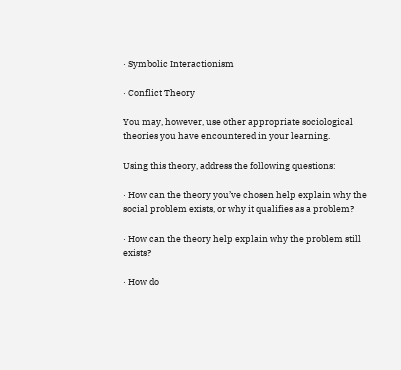· Symbolic Interactionism

· Conflict Theory

You may, however, use other appropriate sociological theories you have encountered in your learning.

Using this theory, address the following questions:

· How can the theory you’ve chosen help explain why the social problem exists, or why it qualifies as a problem?

· How can the theory help explain why the problem still exists?

· How do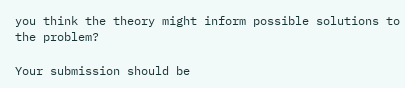you think the theory might inform possible solutions to the problem?

Your submission should be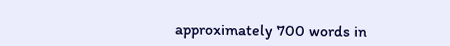approximately 700 words in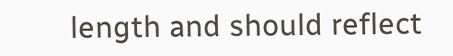length and should reflect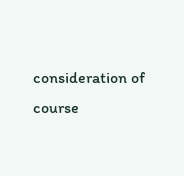consideration of course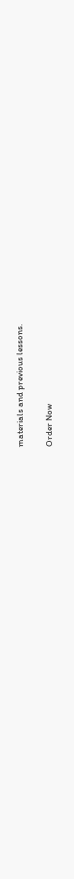materials and previous lessons.

Order Now